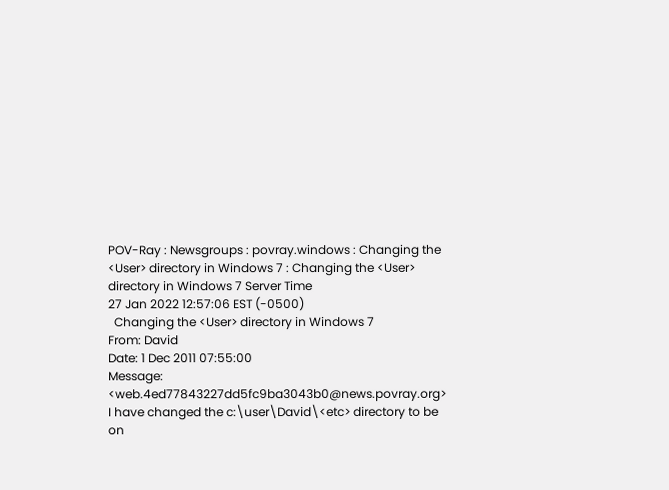POV-Ray : Newsgroups : povray.windows : Changing the <User> directory in Windows 7 : Changing the <User> directory in Windows 7 Server Time
27 Jan 2022 12:57:06 EST (-0500)
  Changing the <User> directory in Windows 7
From: David
Date: 1 Dec 2011 07:55:00
Message: <web.4ed77843227dd5fc9ba3043b0@news.povray.org>
I have changed the c:\user\David\<etc> directory to be on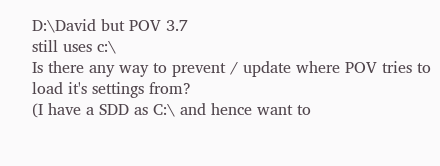D:\David but POV 3.7
still uses c:\
Is there any way to prevent / update where POV tries to load it's settings from?
(I have a SDD as C:\ and hence want to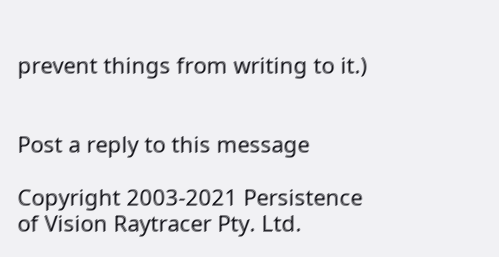prevent things from writing to it.)


Post a reply to this message

Copyright 2003-2021 Persistence of Vision Raytracer Pty. Ltd.